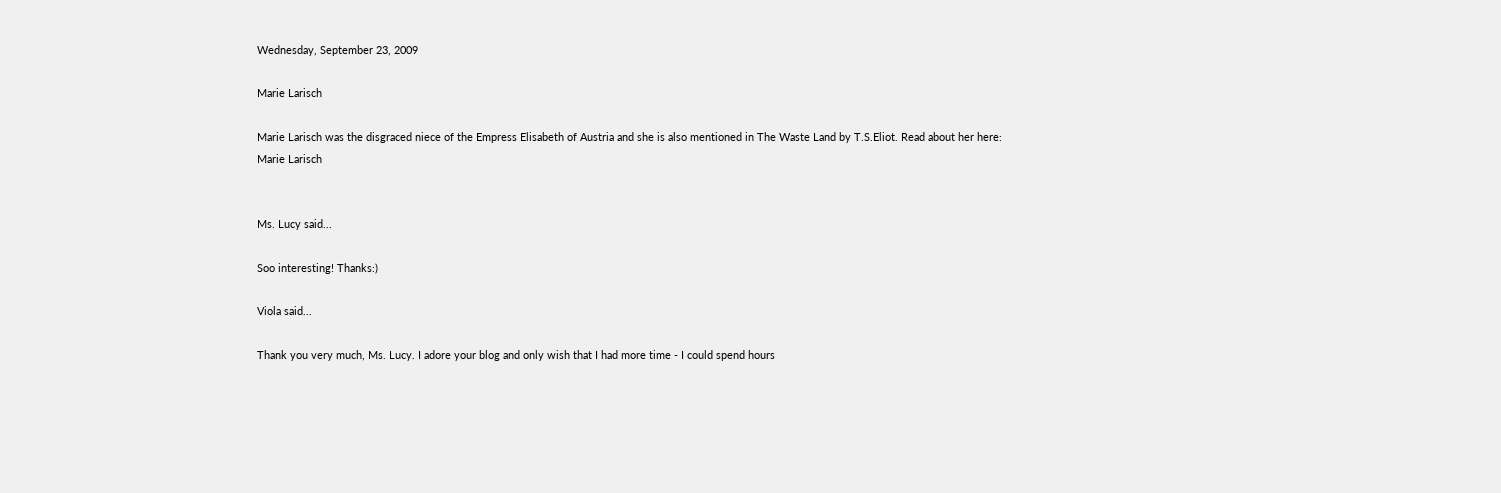Wednesday, September 23, 2009

Marie Larisch

Marie Larisch was the disgraced niece of the Empress Elisabeth of Austria and she is also mentioned in The Waste Land by T.S.Eliot. Read about her here: Marie Larisch


Ms. Lucy said...

Soo interesting! Thanks:)

Viola said...

Thank you very much, Ms. Lucy. I adore your blog and only wish that I had more time - I could spend hours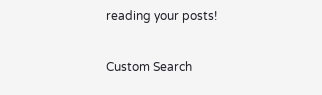reading your posts!

Custom Search